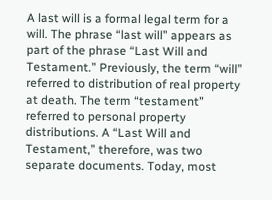A last will is a formal legal term for a will. The phrase “last will” appears as part of the phrase “Last Will and Testament.” Previously, the term “will” referred to distribution of real property at death. The term “testament” referred to personal property distributions. A “Last Will and Testament,” therefore, was two separate documents. Today, most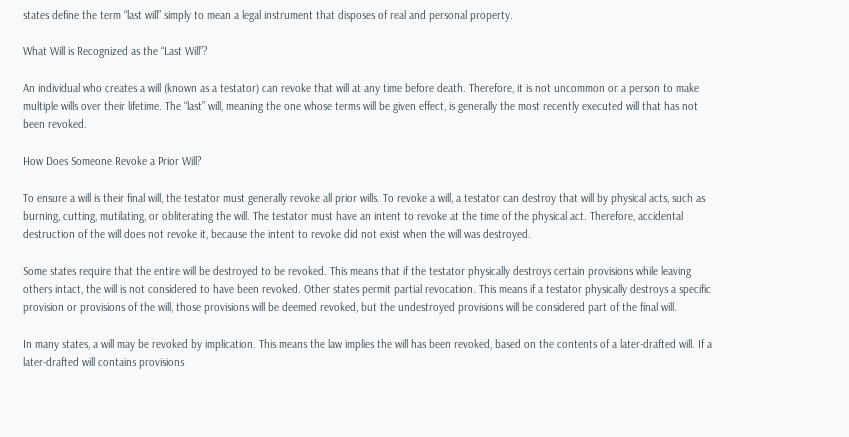states define the term “last will” simply to mean a legal instrument that disposes of real and personal property.

What Will is Recognized as the “Last Will”?

An individual who creates a will (known as a testator) can revoke that will at any time before death. Therefore, it is not uncommon or a person to make multiple wills over their lifetime. The “last” will, meaning the one whose terms will be given effect, is generally the most recently executed will that has not been revoked.

How Does Someone Revoke a Prior Will?

To ensure a will is their final will, the testator must generally revoke all prior wills. To revoke a will, a testator can destroy that will by physical acts, such as burning, cutting, mutilating, or obliterating the will. The testator must have an intent to revoke at the time of the physical act. Therefore, accidental destruction of the will does not revoke it, because the intent to revoke did not exist when the will was destroyed.

Some states require that the entire will be destroyed to be revoked. This means that if the testator physically destroys certain provisions while leaving others intact, the will is not considered to have been revoked. Other states permit partial revocation. This means if a testator physically destroys a specific provision or provisions of the will, those provisions will be deemed revoked, but the undestroyed provisions will be considered part of the final will.

In many states, a will may be revoked by implication. This means the law implies the will has been revoked, based on the contents of a later-drafted will. If a later-drafted will contains provisions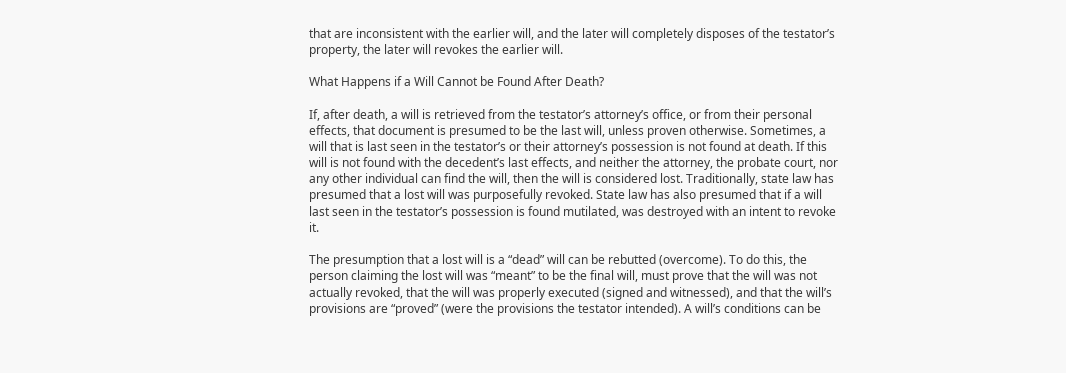that are inconsistent with the earlier will, and the later will completely disposes of the testator’s property, the later will revokes the earlier will.

What Happens if a Will Cannot be Found After Death?

If, after death, a will is retrieved from the testator’s attorney’s office, or from their personal effects, that document is presumed to be the last will, unless proven otherwise. Sometimes, a will that is last seen in the testator’s or their attorney’s possession is not found at death. If this will is not found with the decedent’s last effects, and neither the attorney, the probate court, nor any other individual can find the will, then the will is considered lost. Traditionally, state law has presumed that a lost will was purposefully revoked. State law has also presumed that if a will last seen in the testator’s possession is found mutilated, was destroyed with an intent to revoke it.

The presumption that a lost will is a “dead” will can be rebutted (overcome). To do this, the person claiming the lost will was “meant” to be the final will, must prove that the will was not actually revoked, that the will was properly executed (signed and witnessed), and that the will’s provisions are “proved” (were the provisions the testator intended). A will’s conditions can be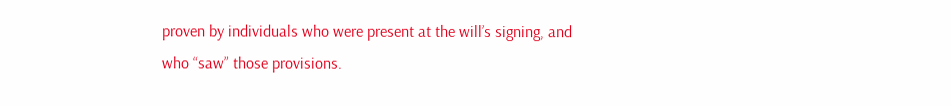proven by individuals who were present at the will’s signing, and who “saw” those provisions.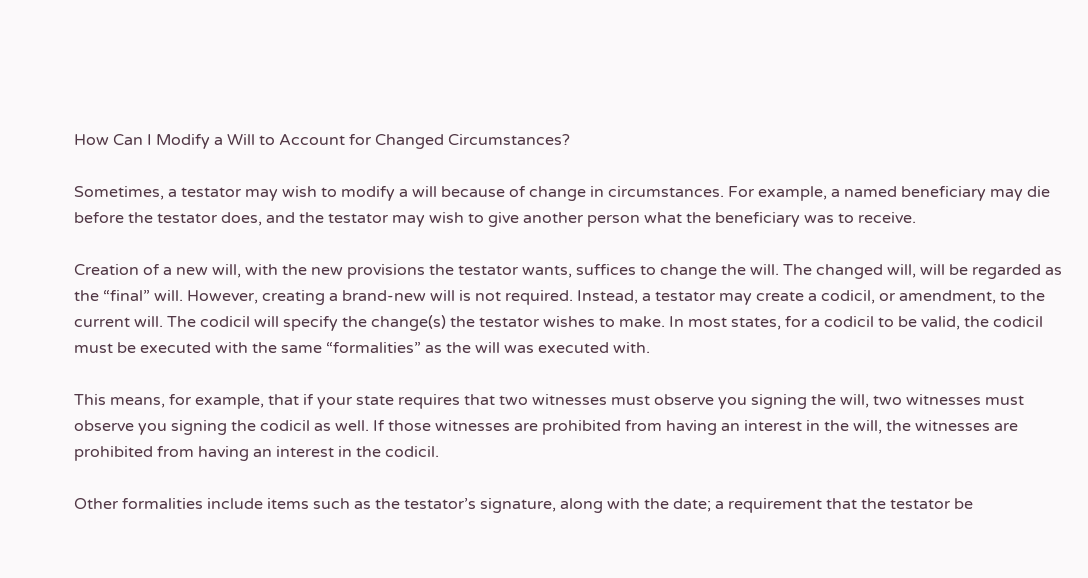How Can I Modify a Will to Account for Changed Circumstances?

Sometimes, a testator may wish to modify a will because of change in circumstances. For example, a named beneficiary may die before the testator does, and the testator may wish to give another person what the beneficiary was to receive.

Creation of a new will, with the new provisions the testator wants, suffices to change the will. The changed will, will be regarded as the “final” will. However, creating a brand-new will is not required. Instead, a testator may create a codicil, or amendment, to the current will. The codicil will specify the change(s) the testator wishes to make. In most states, for a codicil to be valid, the codicil must be executed with the same “formalities” as the will was executed with.

This means, for example, that if your state requires that two witnesses must observe you signing the will, two witnesses must observe you signing the codicil as well. If those witnesses are prohibited from having an interest in the will, the witnesses are prohibited from having an interest in the codicil.

Other formalities include items such as the testator’s signature, along with the date; a requirement that the testator be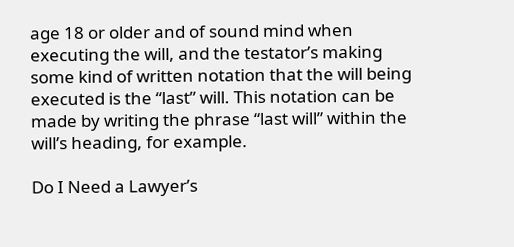age 18 or older and of sound mind when executing the will, and the testator’s making some kind of written notation that the will being executed is the “last” will. This notation can be made by writing the phrase “last will” within the will’s heading, for example.

Do I Need a Lawyer’s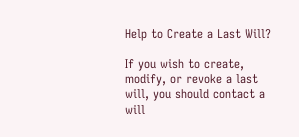Help to Create a Last Will?

If you wish to create, modify, or revoke a last will, you should contact a will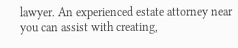lawyer. An experienced estate attorney near you can assist with creating,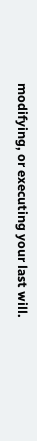modifying, or executing your last will.